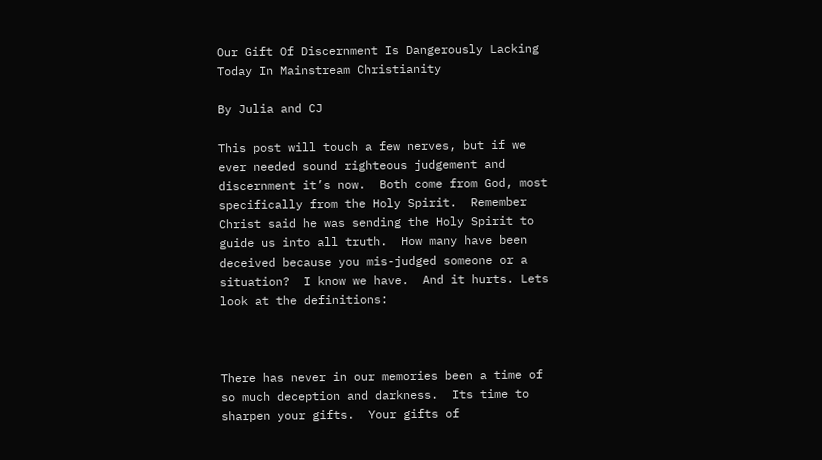Our Gift Of Discernment Is Dangerously Lacking Today In Mainstream Christianity

By Julia and CJ

This post will touch a few nerves, but if we ever needed sound righteous judgement and discernment it’s now.  Both come from God, most specifically from the Holy Spirit.  Remember Christ said he was sending the Holy Spirit to guide us into all truth.  How many have been deceived because you mis-judged someone or a situation?  I know we have.  And it hurts. Lets look at the definitions:



There has never in our memories been a time of so much deception and darkness.  Its time to sharpen your gifts.  Your gifts of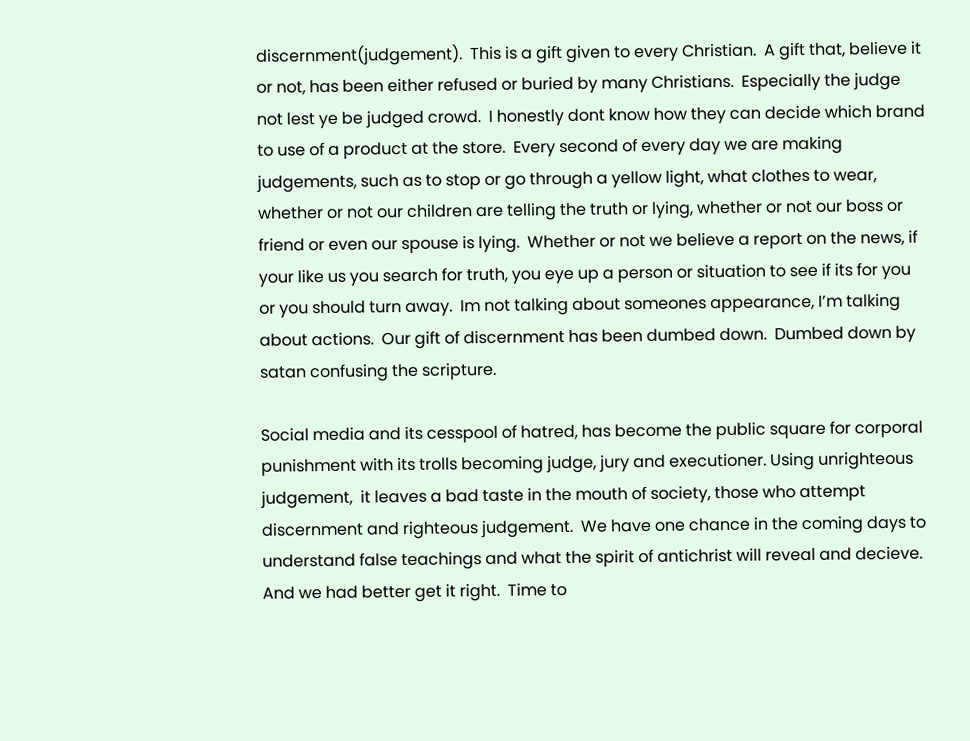discernment(judgement).  This is a gift given to every Christian.  A gift that, believe it or not, has been either refused or buried by many Christians.  Especially the judge not lest ye be judged crowd.  I honestly dont know how they can decide which brand to use of a product at the store.  Every second of every day we are making judgements, such as to stop or go through a yellow light, what clothes to wear, whether or not our children are telling the truth or lying, whether or not our boss or friend or even our spouse is lying.  Whether or not we believe a report on the news, if your like us you search for truth, you eye up a person or situation to see if its for you or you should turn away.  Im not talking about someones appearance, I’m talking about actions.  Our gift of discernment has been dumbed down.  Dumbed down by satan confusing the scripture.

Social media and its cesspool of hatred, has become the public square for corporal punishment with its trolls becoming judge, jury and executioner. Using unrighteous judgement,  it leaves a bad taste in the mouth of society, those who attempt discernment and righteous judgement.  We have one chance in the coming days to understand false teachings and what the spirit of antichrist will reveal and decieve.  And we had better get it right.  Time to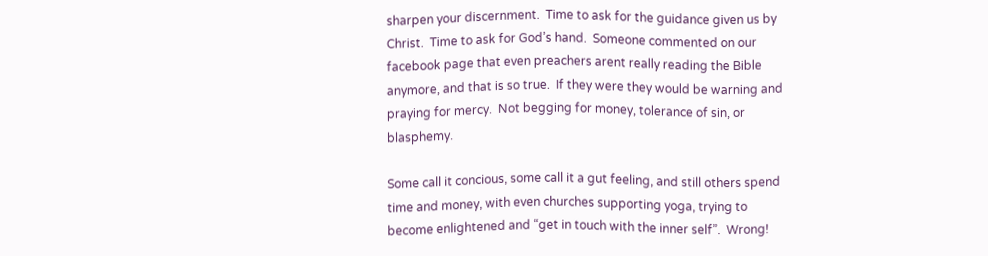sharpen your discernment.  Time to ask for the guidance given us by Christ.  Time to ask for God’s hand.  Someone commented on our facebook page that even preachers arent really reading the Bible anymore, and that is so true.  If they were they would be warning and praying for mercy.  Not begging for money, tolerance of sin, or blasphemy.

Some call it concious, some call it a gut feeling, and still others spend time and money, with even churches supporting yoga, trying to become enlightened and “get in touch with the inner self”.  Wrong!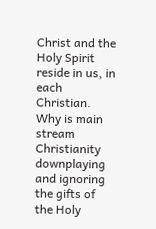Christ and the Holy Spirit reside in us, in each Christian.  Why is main stream Christianity downplaying and ignoring the gifts of the Holy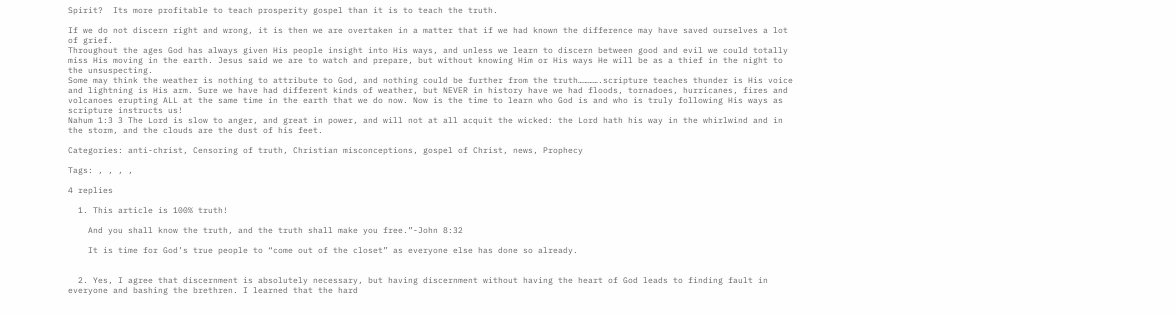Spirit?  Its more profitable to teach prosperity gospel than it is to teach the truth.

If we do not discern right and wrong, it is then we are overtaken in a matter that if we had known the difference may have saved ourselves a lot of grief.
Throughout the ages God has always given His people insight into His ways, and unless we learn to discern between good and evil we could totally miss His moving in the earth. Jesus said we are to watch and prepare, but without knowing Him or His ways He will be as a thief in the night to the unsuspecting.
Some may think the weather is nothing to attribute to God, and nothing could be further from the truth………….scripture teaches thunder is His voice and lightning is His arm. Sure we have had different kinds of weather, but NEVER in history have we had floods, tornadoes, hurricanes, fires and volcanoes erupting ALL at the same time in the earth that we do now. Now is the time to learn who God is and who is truly following His ways as scripture instructs us!
Nahum 1:3 3 The Lord is slow to anger, and great in power, and will not at all acquit the wicked: the Lord hath his way in the whirlwind and in the storm, and the clouds are the dust of his feet.

Categories: anti-christ, Censoring of truth, Christian misconceptions, gospel of Christ, news, Prophecy

Tags: , , , ,

4 replies

  1. This article is 100% truth!

    And you shall know the truth, and the truth shall make you free.”-John 8:32

    It is time for God’s true people to “come out of the closet” as everyone else has done so already.


  2. Yes, I agree that discernment is absolutely necessary, but having discernment without having the heart of God leads to finding fault in everyone and bashing the brethren. I learned that the hard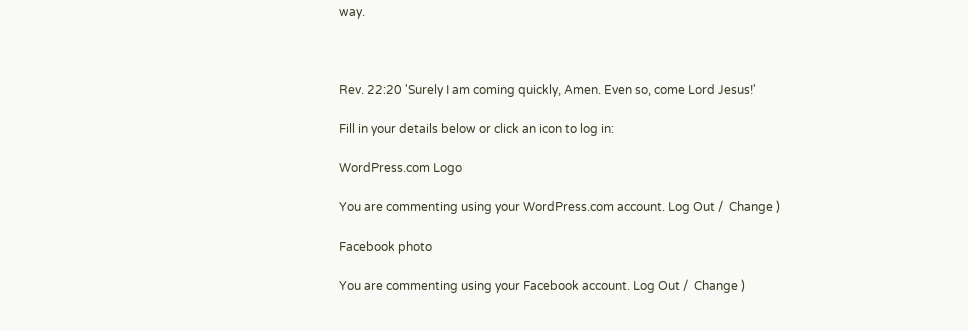way.



Rev. 22:20 'Surely I am coming quickly, Amen. Even so, come Lord Jesus!'

Fill in your details below or click an icon to log in:

WordPress.com Logo

You are commenting using your WordPress.com account. Log Out /  Change )

Facebook photo

You are commenting using your Facebook account. Log Out /  Change )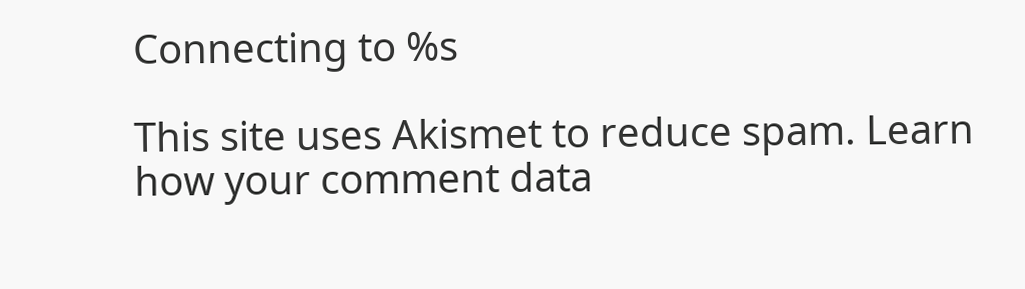Connecting to %s

This site uses Akismet to reduce spam. Learn how your comment data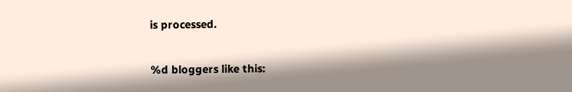is processed.

%d bloggers like this: